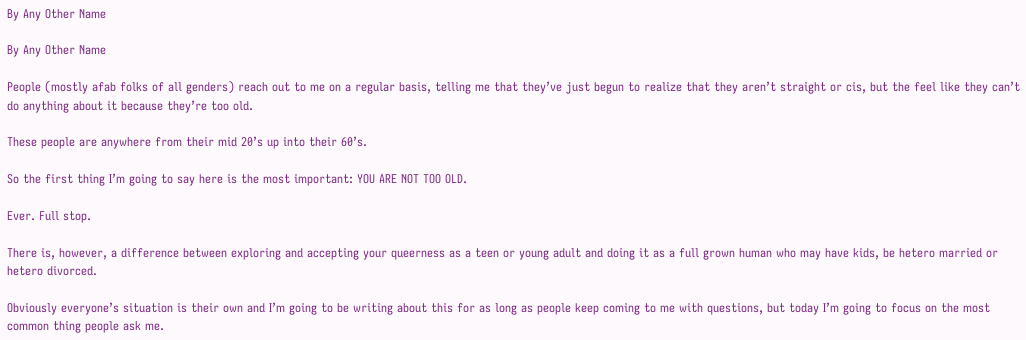By Any Other Name

By Any Other Name

People (mostly afab folks of all genders) reach out to me on a regular basis, telling me that they’ve just begun to realize that they aren’t straight or cis, but the feel like they can’t do anything about it because they’re too old.

These people are anywhere from their mid 20’s up into their 60’s.

So the first thing I’m going to say here is the most important: YOU ARE NOT TOO OLD.

Ever. Full stop.

There is, however, a difference between exploring and accepting your queerness as a teen or young adult and doing it as a full grown human who may have kids, be hetero married or hetero divorced.

Obviously everyone’s situation is their own and I’m going to be writing about this for as long as people keep coming to me with questions, but today I’m going to focus on the most common thing people ask me.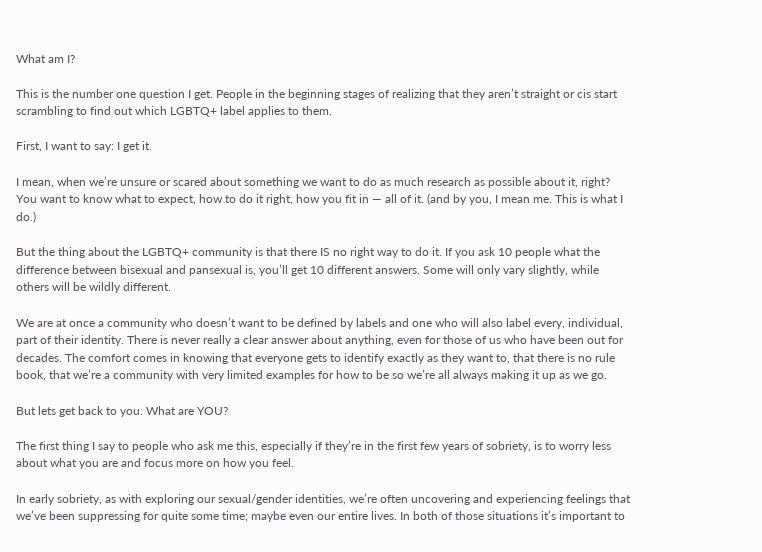What am I?

This is the number one question I get. People in the beginning stages of realizing that they aren’t straight or cis start scrambling to find out which LGBTQ+ label applies to them.

First, I want to say: I get it.

I mean, when we’re unsure or scared about something we want to do as much research as possible about it, right? You want to know what to expect, how to do it right, how you fit in — all of it. (and by you, I mean me. This is what I do.)

But the thing about the LGBTQ+ community is that there IS no right way to do it. If you ask 10 people what the difference between bisexual and pansexual is, you’ll get 10 different answers. Some will only vary slightly, while others will be wildly different.

We are at once a community who doesn’t want to be defined by labels and one who will also label every, individual, part of their identity. There is never really a clear answer about anything, even for those of us who have been out for decades. The comfort comes in knowing that everyone gets to identify exactly as they want to, that there is no rule book, that we’re a community with very limited examples for how to be so we’re all always making it up as we go.

But lets get back to you. What are YOU?

The first thing I say to people who ask me this, especially if they’re in the first few years of sobriety, is to worry less about what you are and focus more on how you feel.

In early sobriety, as with exploring our sexual/gender identities, we’re often uncovering and experiencing feelings that we’ve been suppressing for quite some time; maybe even our entire lives. In both of those situations it’s important to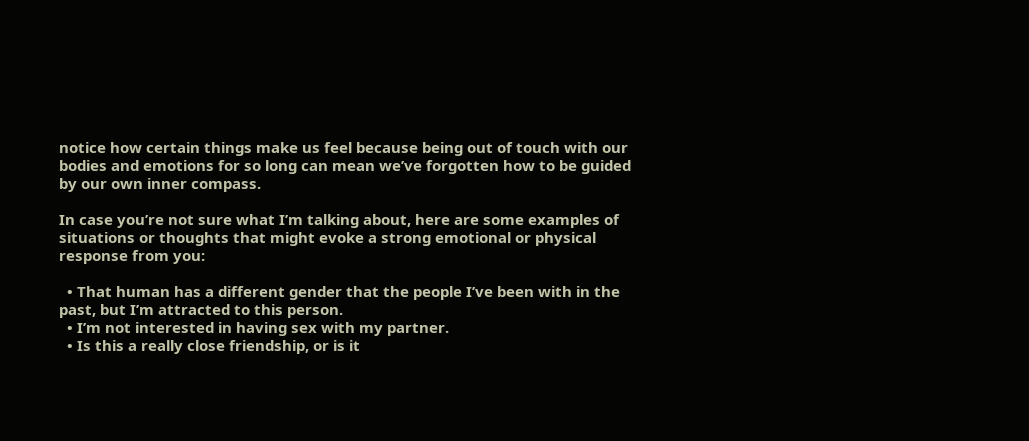notice how certain things make us feel because being out of touch with our bodies and emotions for so long can mean we’ve forgotten how to be guided by our own inner compass.

In case you’re not sure what I’m talking about, here are some examples of situations or thoughts that might evoke a strong emotional or physical response from you:

  • That human has a different gender that the people I’ve been with in the past, but I’m attracted to this person.
  • I’m not interested in having sex with my partner.
  • Is this a really close friendship, or is it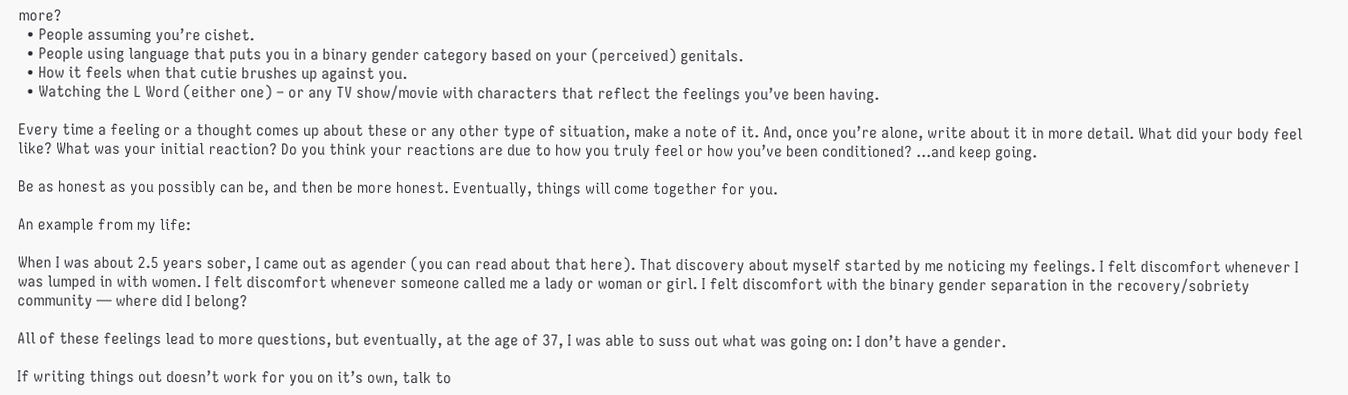more?
  • People assuming you’re cishet.
  • People using language that puts you in a binary gender category based on your (perceived) genitals.
  • How it feels when that cutie brushes up against you.
  • Watching the L Word (either one) – or any TV show/movie with characters that reflect the feelings you’ve been having.

Every time a feeling or a thought comes up about these or any other type of situation, make a note of it. And, once you’re alone, write about it in more detail. What did your body feel like? What was your initial reaction? Do you think your reactions are due to how you truly feel or how you’ve been conditioned? …and keep going.

Be as honest as you possibly can be, and then be more honest. Eventually, things will come together for you.

An example from my life:

When I was about 2.5 years sober, I came out as agender (you can read about that here). That discovery about myself started by me noticing my feelings. I felt discomfort whenever I was lumped in with women. I felt discomfort whenever someone called me a lady or woman or girl. I felt discomfort with the binary gender separation in the recovery/sobriety community — where did I belong?

All of these feelings lead to more questions, but eventually, at the age of 37, I was able to suss out what was going on: I don’t have a gender.

If writing things out doesn’t work for you on it’s own, talk to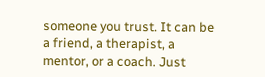someone you trust. It can be a friend, a therapist, a mentor, or a coach. Just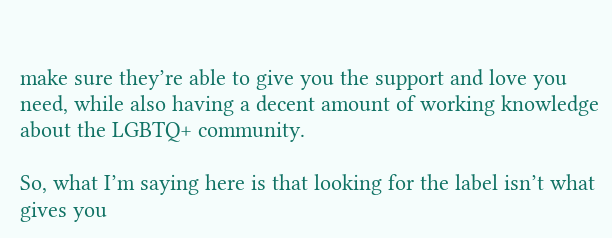make sure they’re able to give you the support and love you need, while also having a decent amount of working knowledge about the LGBTQ+ community.

So, what I’m saying here is that looking for the label isn’t what gives you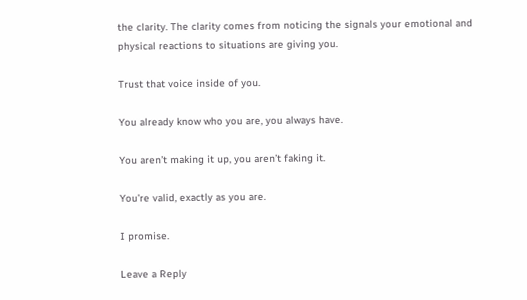the clarity. The clarity comes from noticing the signals your emotional and physical reactions to situations are giving you.

Trust that voice inside of you.

You already know who you are, you always have.

You aren’t making it up, you aren’t faking it.

You’re valid, exactly as you are.

I promise.

Leave a Reply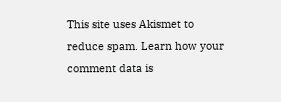This site uses Akismet to reduce spam. Learn how your comment data is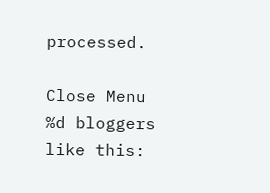processed.

Close Menu
%d bloggers like this: